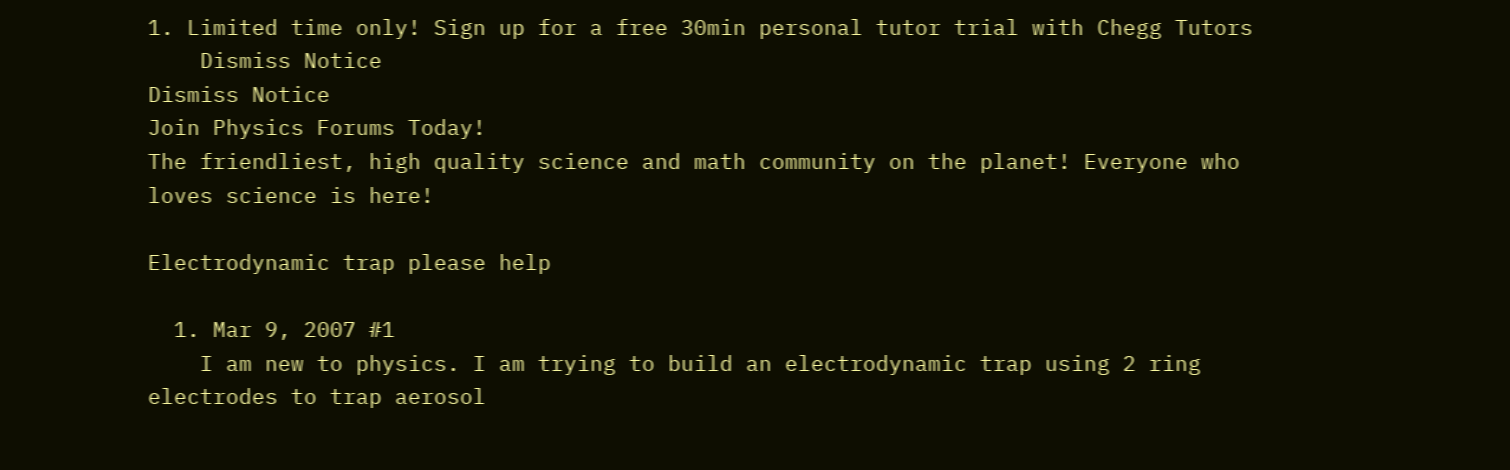1. Limited time only! Sign up for a free 30min personal tutor trial with Chegg Tutors
    Dismiss Notice
Dismiss Notice
Join Physics Forums Today!
The friendliest, high quality science and math community on the planet! Everyone who loves science is here!

Electrodynamic trap please help

  1. Mar 9, 2007 #1
    I am new to physics. I am trying to build an electrodynamic trap using 2 ring electrodes to trap aerosol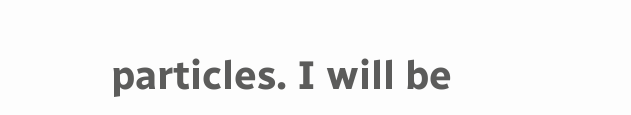particles. I will be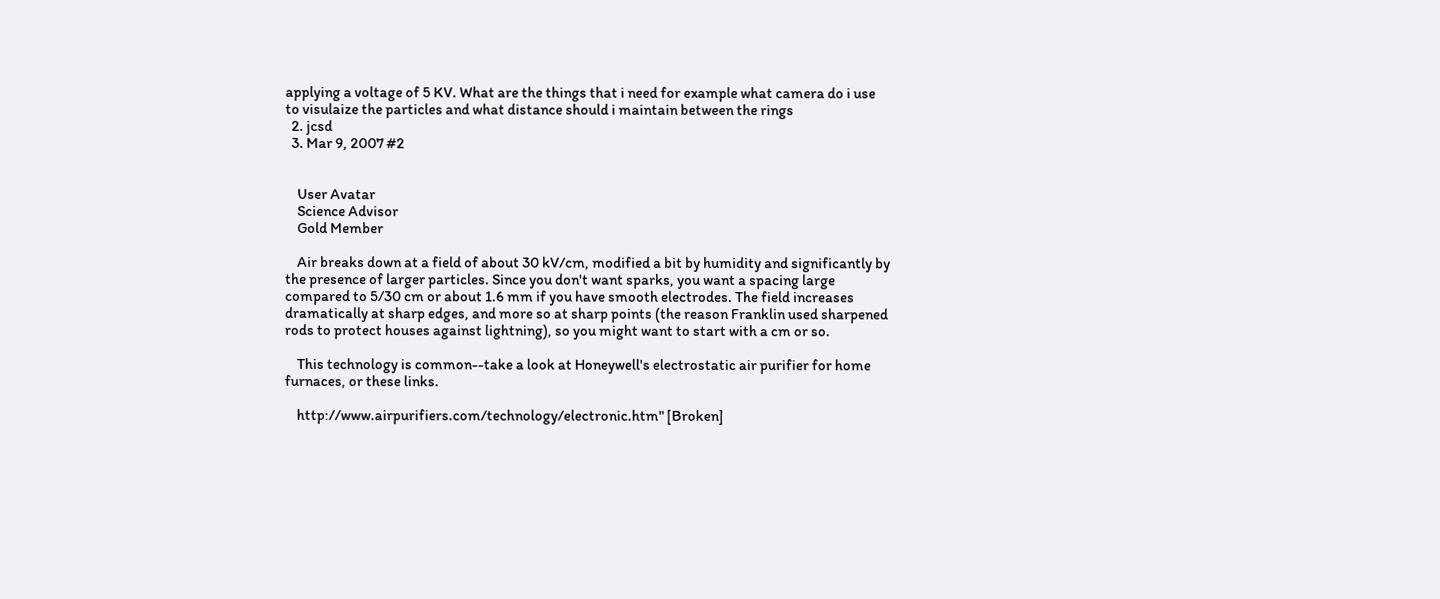applying a voltage of 5 KV. What are the things that i need for example what camera do i use to visulaize the particles and what distance should i maintain between the rings
  2. jcsd
  3. Mar 9, 2007 #2


    User Avatar
    Science Advisor
    Gold Member

    Air breaks down at a field of about 30 kV/cm, modified a bit by humidity and significantly by the presence of larger particles. Since you don't want sparks, you want a spacing large compared to 5/30 cm or about 1.6 mm if you have smooth electrodes. The field increases dramatically at sharp edges, and more so at sharp points (the reason Franklin used sharpened rods to protect houses against lightning), so you might want to start with a cm or so.

    This technology is common--take a look at Honeywell's electrostatic air purifier for home furnaces, or these links.

    http://www.airpurifiers.com/technology/electronic.htm" [Broken]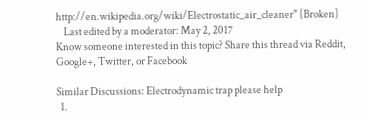http://en.wikipedia.org/wiki/Electrostatic_air_cleaner" [Broken]
    Last edited by a moderator: May 2, 2017
Know someone interested in this topic? Share this thread via Reddit, Google+, Twitter, or Facebook

Similar Discussions: Electrodynamic trap please help
  1.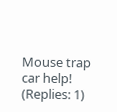Mouse trap car help! (Replies: 1)